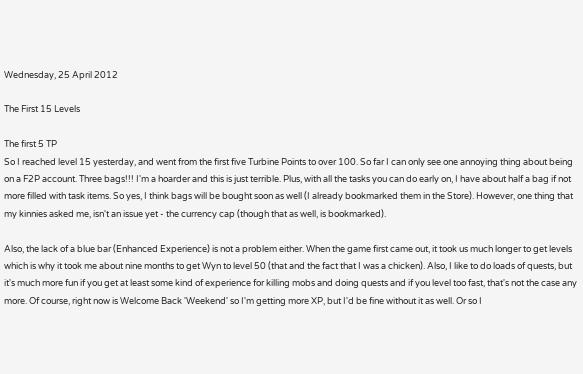Wednesday, 25 April 2012

The First 15 Levels

The first 5 TP
So I reached level 15 yesterday, and went from the first five Turbine Points to over 100. So far I can only see one annoying thing about being on a F2P account. Three bags!!! I'm a hoarder and this is just terrible. Plus, with all the tasks you can do early on, I have about half a bag if not more filled with task items. So yes, I think bags will be bought soon as well (I already bookmarked them in the Store). However, one thing that my kinnies asked me, isn't an issue yet - the currency cap (though that as well, is bookmarked).

Also, the lack of a blue bar (Enhanced Experience) is not a problem either. When the game first came out, it took us much longer to get levels which is why it took me about nine months to get Wyn to level 50 (that and the fact that I was a chicken). Also, I like to do loads of quests, but it's much more fun if you get at least some kind of experience for killing mobs and doing quests and if you level too fast, that's not the case any more. Of course, right now is Welcome Back 'Weekend' so I'm getting more XP, but I'd be fine without it as well. Or so I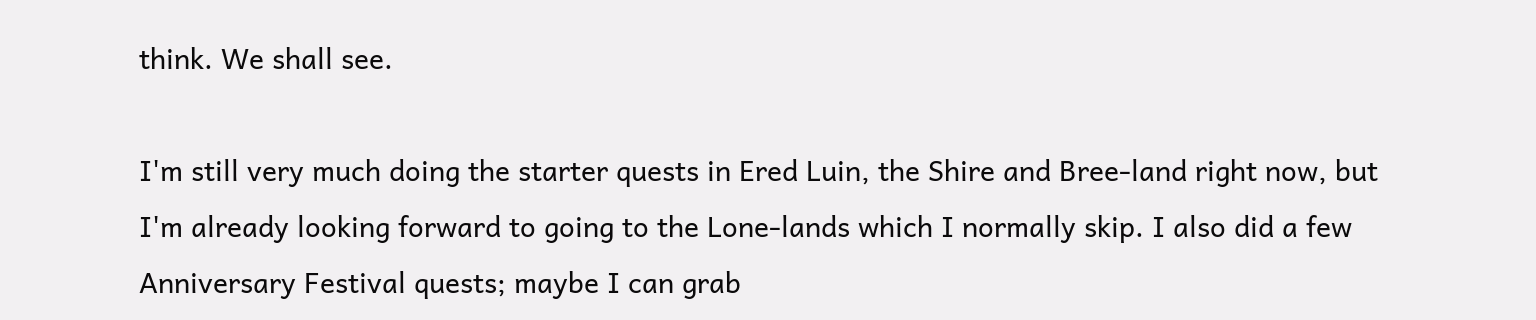think. We shall see.

I'm still very much doing the starter quests in Ered Luin, the Shire and Bree-land right now, but I'm already looking forward to going to the Lone-lands which I normally skip. I also did a few Anniversary Festival quests; maybe I can grab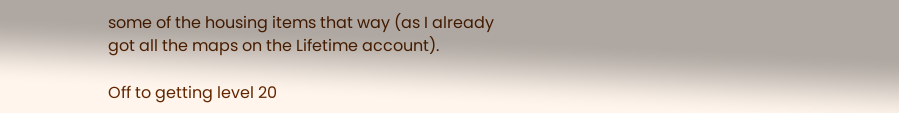some of the housing items that way (as I already got all the maps on the Lifetime account).

Off to getting level 20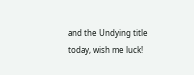and the Undying title today, wish me luck!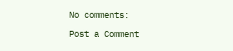No comments:

Post a Comment